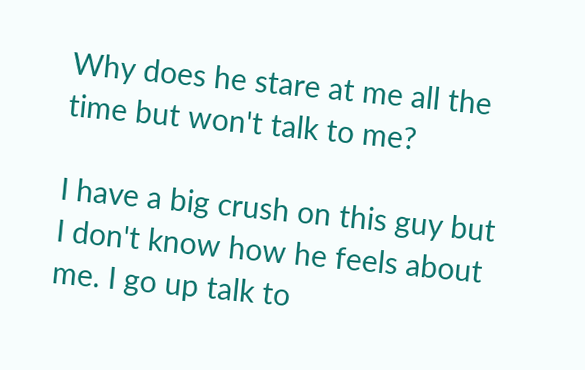Why does he stare at me all the time but won't talk to me?

I have a big crush on this guy but I don't know how he feels about me. I go up talk to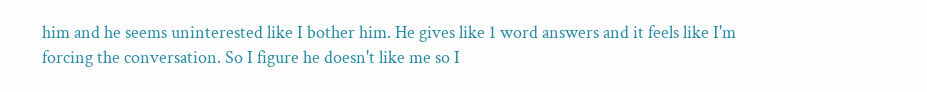him and he seems uninterested like I bother him. He gives like 1 word answers and it feels like I'm forcing the conversation. So I figure he doesn't like me so I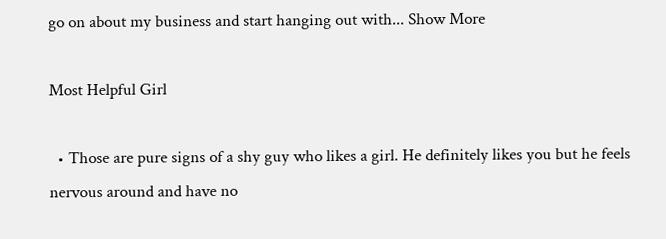go on about my business and start hanging out with... Show More

Most Helpful Girl

  • Those are pure signs of a shy guy who likes a girl. He definitely likes you but he feels nervous around and have no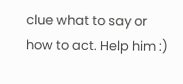clue what to say or how to act. Help him :)